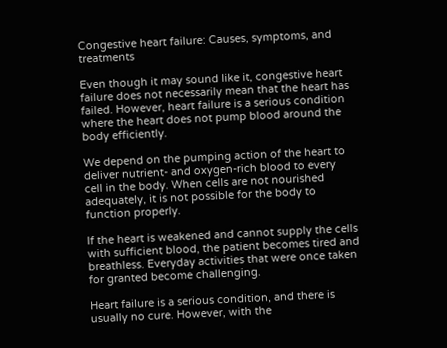Congestive heart failure: Causes, symptoms, and treatments

Even though it may sound like it, congestive heart failure does not necessarily mean that the heart has failed. However, heart failure is a serious condition where the heart does not pump blood around the body efficiently.

We depend on the pumping action of the heart to deliver nutrient- and oxygen-rich blood to every cell in the body. When cells are not nourished adequately, it is not possible for the body to function properly.

If the heart is weakened and cannot supply the cells with sufficient blood, the patient becomes tired and breathless. Everyday activities that were once taken for granted become challenging.

Heart failure is a serious condition, and there is usually no cure. However, with the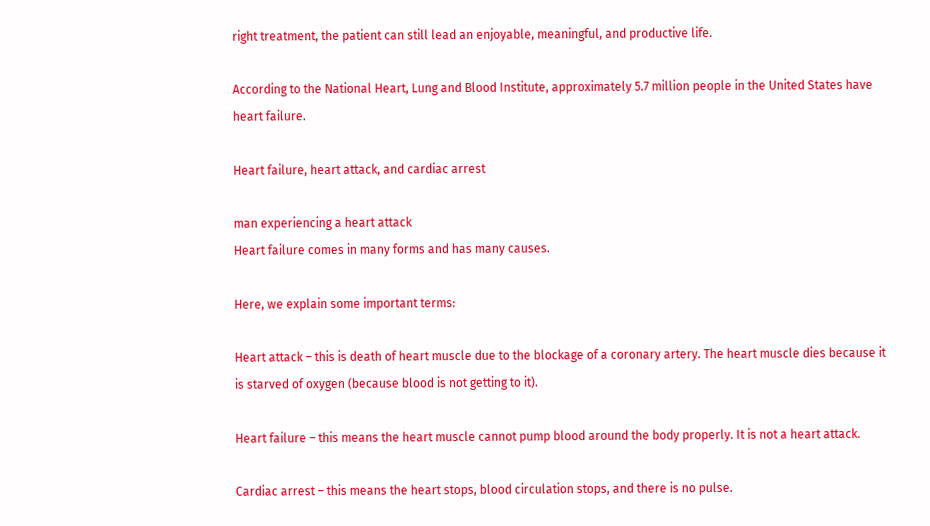right treatment, the patient can still lead an enjoyable, meaningful, and productive life.

According to the National Heart, Lung and Blood Institute, approximately 5.7 million people in the United States have heart failure.

Heart failure, heart attack, and cardiac arrest

man experiencing a heart attack
Heart failure comes in many forms and has many causes.

Here, we explain some important terms:

Heart attack – this is death of heart muscle due to the blockage of a coronary artery. The heart muscle dies because it is starved of oxygen (because blood is not getting to it).

Heart failure – this means the heart muscle cannot pump blood around the body properly. It is not a heart attack.

Cardiac arrest – this means the heart stops, blood circulation stops, and there is no pulse.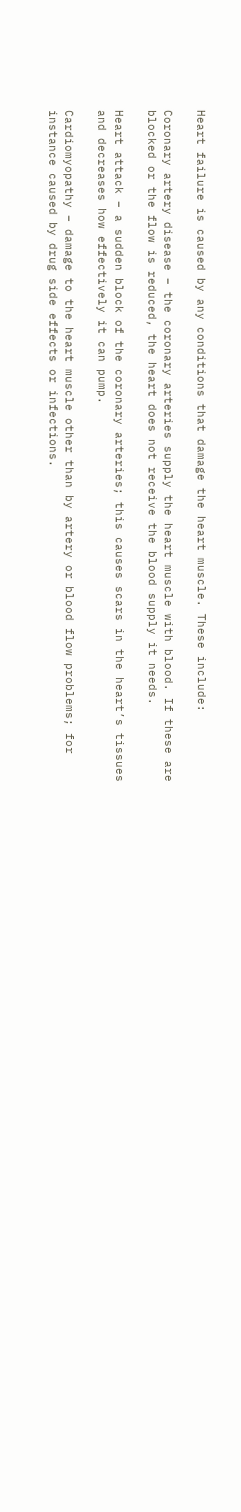Heart failure is caused by any conditions that damage the heart muscle. These include:

Coronary artery disease – the coronary arteries supply the heart muscle with blood. If these are blocked or the flow is reduced, the heart does not receive the blood supply it needs.

Heart attack – a sudden block of the coronary arteries; this causes scars in the heart’s tissues and decreases how effectively it can pump.

Cardiomyopathy – damage to the heart muscle other than by artery or blood flow problems; for instance caused by drug side effects or infections.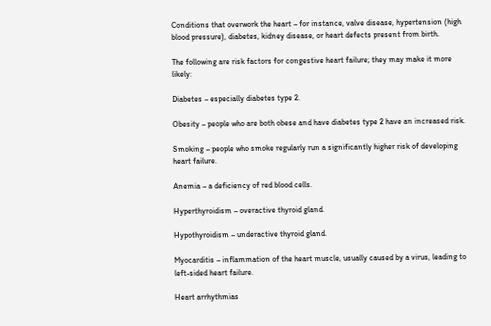Conditions that overwork the heart – for instance, valve disease, hypertension (high blood pressure), diabetes, kidney disease, or heart defects present from birth.

The following are risk factors for congestive heart failure; they may make it more likely:

Diabetes – especially diabetes type 2.

Obesity – people who are both obese and have diabetes type 2 have an increased risk.

Smoking – people who smoke regularly run a significantly higher risk of developing heart failure.

Anemia – a deficiency of red blood cells.

Hyperthyroidism – overactive thyroid gland.

Hypothyroidism – underactive thyroid gland.

Myocarditis – inflammation of the heart muscle, usually caused by a virus, leading to left-sided heart failure.

Heart arrhythmias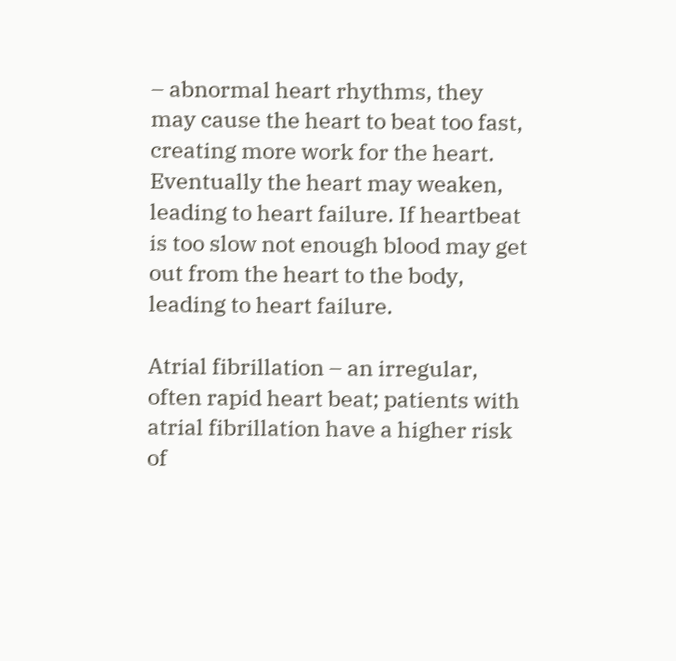– abnormal heart rhythms, they may cause the heart to beat too fast, creating more work for the heart. Eventually the heart may weaken, leading to heart failure. If heartbeat is too slow not enough blood may get out from the heart to the body, leading to heart failure.

Atrial fibrillation – an irregular, often rapid heart beat; patients with atrial fibrillation have a higher risk of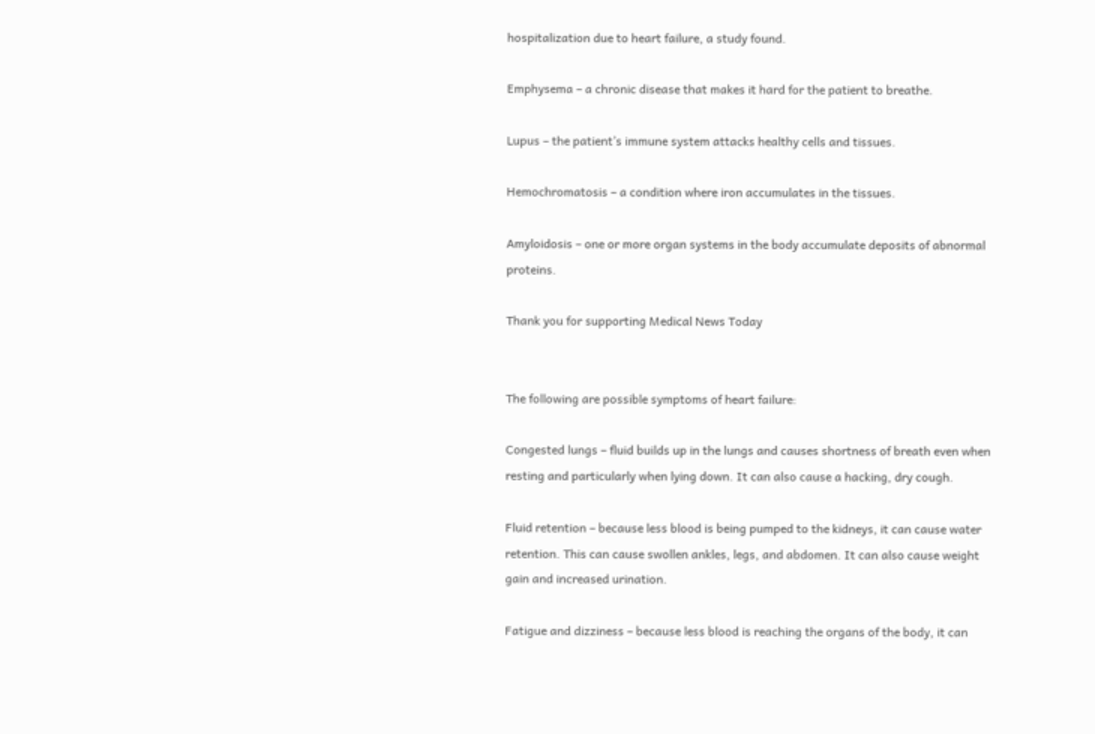hospitalization due to heart failure, a study found.

Emphysema – a chronic disease that makes it hard for the patient to breathe.

Lupus – the patient’s immune system attacks healthy cells and tissues.

Hemochromatosis – a condition where iron accumulates in the tissues.

Amyloidosis – one or more organ systems in the body accumulate deposits of abnormal proteins.

Thank you for supporting Medical News Today


The following are possible symptoms of heart failure:

Congested lungs – fluid builds up in the lungs and causes shortness of breath even when resting and particularly when lying down. It can also cause a hacking, dry cough.

Fluid retention – because less blood is being pumped to the kidneys, it can cause water retention. This can cause swollen ankles, legs, and abdomen. It can also cause weight gain and increased urination.

Fatigue and dizziness – because less blood is reaching the organs of the body, it can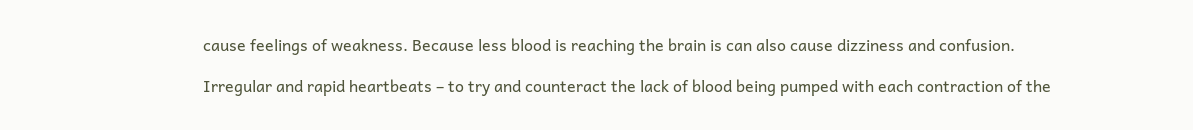cause feelings of weakness. Because less blood is reaching the brain is can also cause dizziness and confusion.

Irregular and rapid heartbeats – to try and counteract the lack of blood being pumped with each contraction of the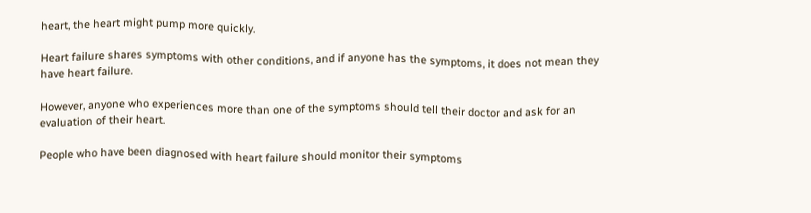heart, the heart might pump more quickly.

Heart failure shares symptoms with other conditions, and if anyone has the symptoms, it does not mean they have heart failure.

However, anyone who experiences more than one of the symptoms should tell their doctor and ask for an evaluation of their heart.

People who have been diagnosed with heart failure should monitor their symptoms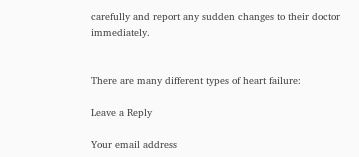carefully and report any sudden changes to their doctor immediately.


There are many different types of heart failure:

Leave a Reply

Your email address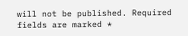will not be published. Required fields are marked *